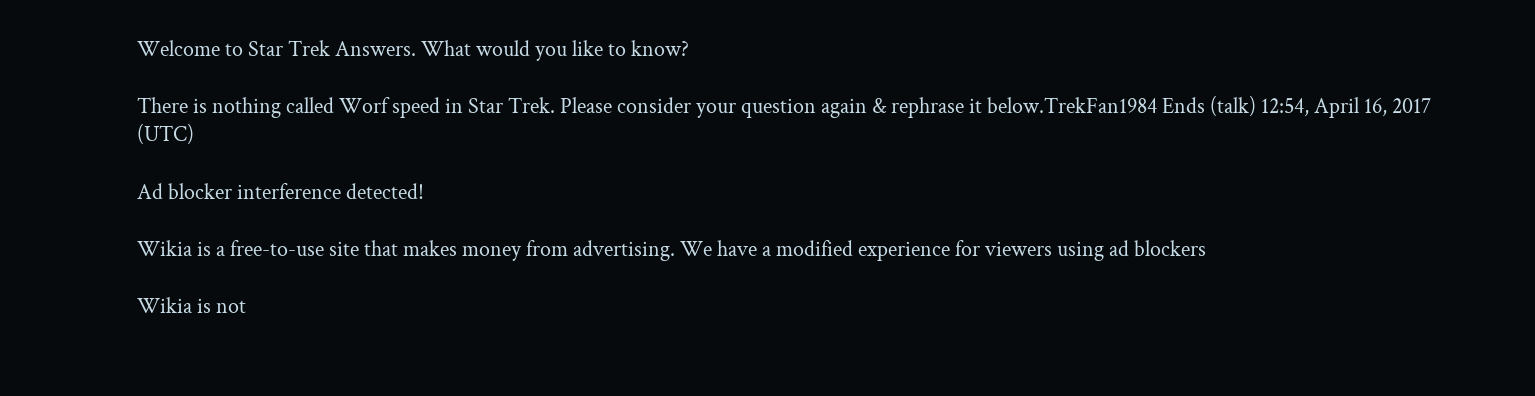Welcome to Star Trek Answers. What would you like to know?

There is nothing called Worf speed in Star Trek. Please consider your question again & rephrase it below.TrekFan1984 Ends (talk) 12:54, April 16, 2017 (UTC)

Ad blocker interference detected!

Wikia is a free-to-use site that makes money from advertising. We have a modified experience for viewers using ad blockers

Wikia is not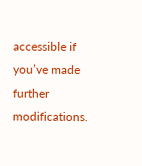accessible if you’ve made further modifications.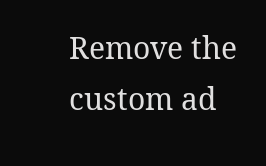Remove the custom ad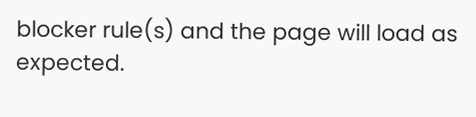blocker rule(s) and the page will load as expected.